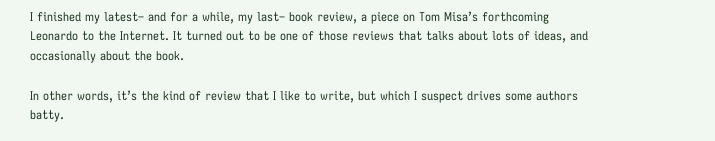I finished my latest– and for a while, my last– book review, a piece on Tom Misa’s forthcoming Leonardo to the Internet. It turned out to be one of those reviews that talks about lots of ideas, and occasionally about the book.

In other words, it’s the kind of review that I like to write, but which I suspect drives some authors batty.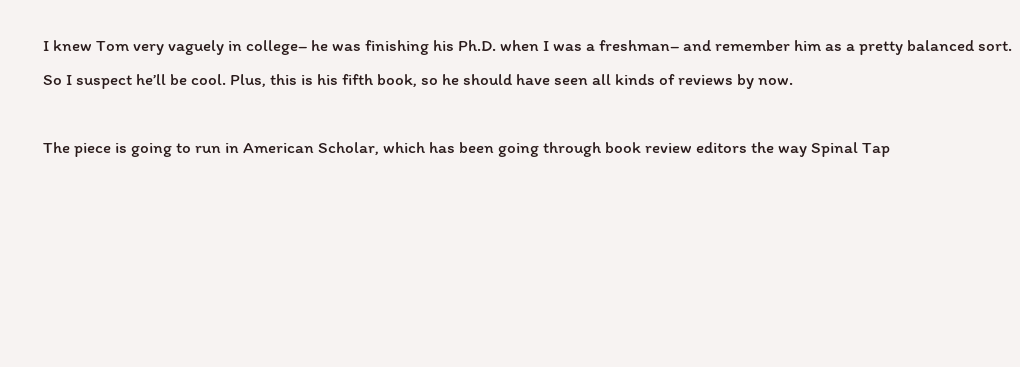I knew Tom very vaguely in college– he was finishing his Ph.D. when I was a freshman– and remember him as a pretty balanced sort. So I suspect he’ll be cool. Plus, this is his fifth book, so he should have seen all kinds of reviews by now.

The piece is going to run in American Scholar, which has been going through book review editors the way Spinal Tap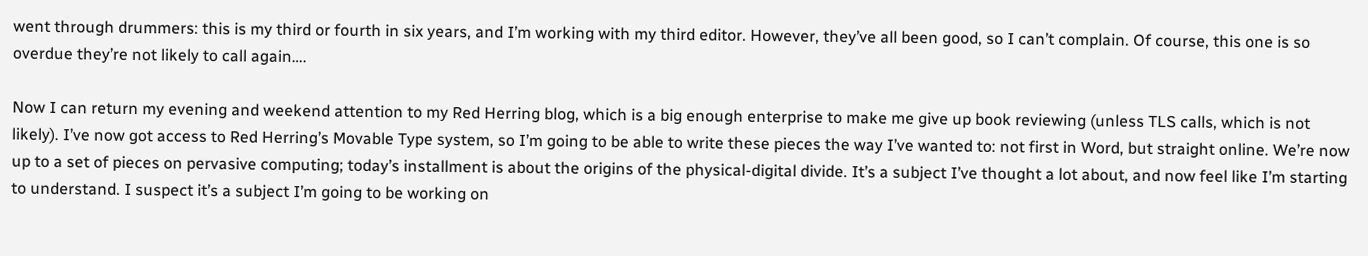went through drummers: this is my third or fourth in six years, and I’m working with my third editor. However, they’ve all been good, so I can’t complain. Of course, this one is so overdue they’re not likely to call again….

Now I can return my evening and weekend attention to my Red Herring blog, which is a big enough enterprise to make me give up book reviewing (unless TLS calls, which is not likely). I’ve now got access to Red Herring’s Movable Type system, so I’m going to be able to write these pieces the way I’ve wanted to: not first in Word, but straight online. We’re now up to a set of pieces on pervasive computing; today’s installment is about the origins of the physical-digital divide. It’s a subject I’ve thought a lot about, and now feel like I’m starting to understand. I suspect it’s a subject I’m going to be working on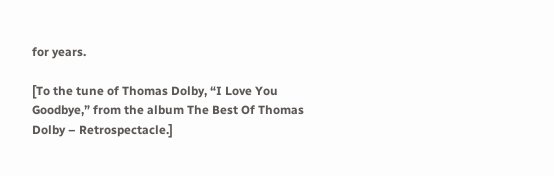for years.

[To the tune of Thomas Dolby, “I Love You Goodbye,” from the album The Best Of Thomas Dolby – Retrospectacle.]